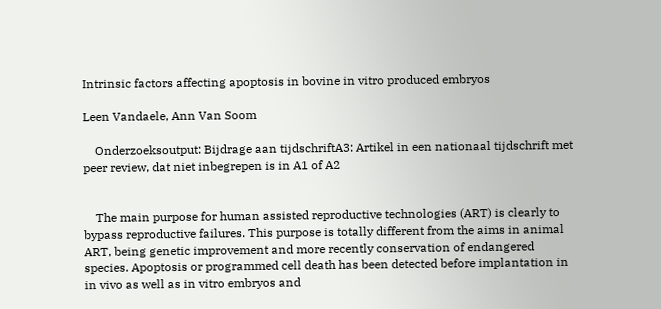Intrinsic factors affecting apoptosis in bovine in vitro produced embryos

Leen Vandaele, Ann Van Soom

    Onderzoeksoutput: Bijdrage aan tijdschriftA3: Artikel in een nationaal tijdschrift met peer review, dat niet inbegrepen is in A1 of A2


    The main purpose for human assisted reproductive technologies (ART) is clearly to bypass reproductive failures. This purpose is totally different from the aims in animal ART, being genetic improvement and more recently conservation of endangered species. Apoptosis or programmed cell death has been detected before implantation in in vivo as well as in vitro embryos and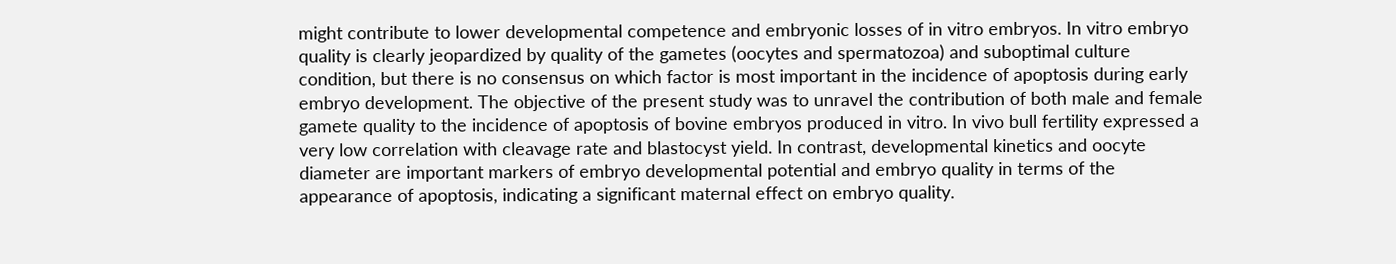might contribute to lower developmental competence and embryonic losses of in vitro embryos. In vitro embryo quality is clearly jeopardized by quality of the gametes (oocytes and spermatozoa) and suboptimal culture condition, but there is no consensus on which factor is most important in the incidence of apoptosis during early embryo development. The objective of the present study was to unravel the contribution of both male and female gamete quality to the incidence of apoptosis of bovine embryos produced in vitro. In vivo bull fertility expressed a very low correlation with cleavage rate and blastocyst yield. In contrast, developmental kinetics and oocyte diameter are important markers of embryo developmental potential and embryo quality in terms of the appearance of apoptosis, indicating a significant maternal effect on embryo quality.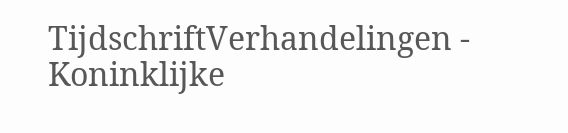TijdschriftVerhandelingen - Koninklijke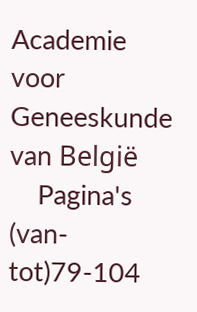Academie voor Geneeskunde van België
    Pagina's (van-tot)79-104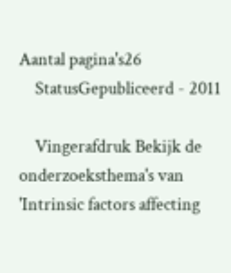Aantal pagina's26
    StatusGepubliceerd - 2011

    Vingerafdruk Bekijk de onderzoeksthema's van 'Intrinsic factors affecting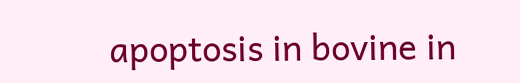apoptosis in bovine in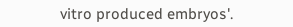vitro produced embryos'.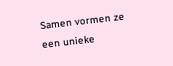Samen vormen ze een unieke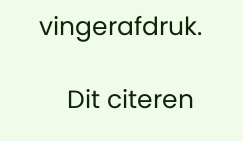vingerafdruk.

    Dit citeren